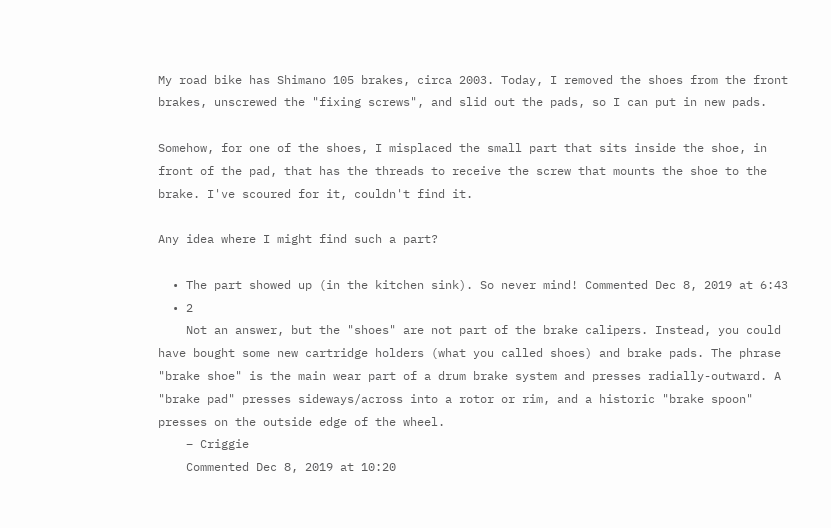My road bike has Shimano 105 brakes, circa 2003. Today, I removed the shoes from the front brakes, unscrewed the "fixing screws", and slid out the pads, so I can put in new pads.

Somehow, for one of the shoes, I misplaced the small part that sits inside the shoe, in front of the pad, that has the threads to receive the screw that mounts the shoe to the brake. I've scoured for it, couldn't find it.

Any idea where I might find such a part?

  • The part showed up (in the kitchen sink). So never mind! Commented Dec 8, 2019 at 6:43
  • 2
    Not an answer, but the "shoes" are not part of the brake calipers. Instead, you could have bought some new cartridge holders (what you called shoes) and brake pads. The phrase "brake shoe" is the main wear part of a drum brake system and presses radially-outward. A "brake pad" presses sideways/across into a rotor or rim, and a historic "brake spoon" presses on the outside edge of the wheel.
    – Criggie
    Commented Dec 8, 2019 at 10:20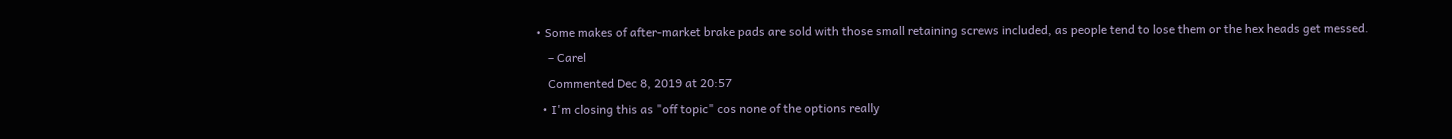• Some makes of after-market brake pads are sold with those small retaining screws included, as people tend to lose them or the hex heads get messed.
    – Carel
    Commented Dec 8, 2019 at 20:57
  • I'm closing this as "off topic" cos none of the options really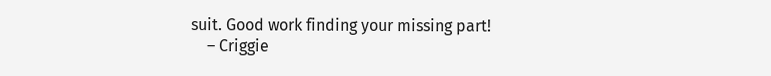suit. Good work finding your missing part!
    – Criggie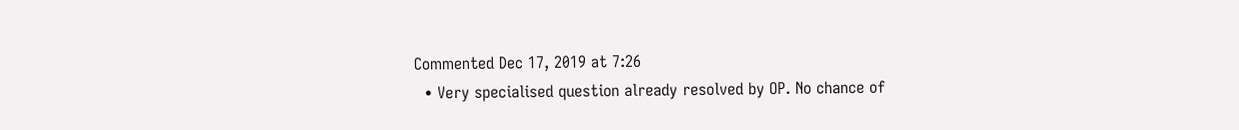Commented Dec 17, 2019 at 7:26
  • Very specialised question already resolved by OP. No chance of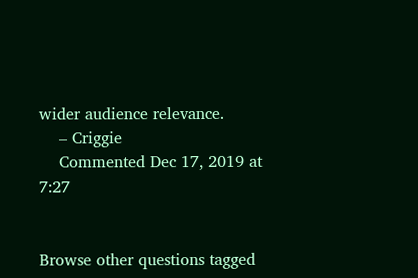wider audience relevance.
    – Criggie
    Commented Dec 17, 2019 at 7:27


Browse other questions tagged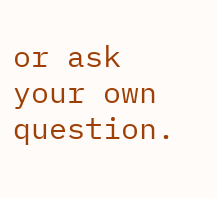or ask your own question.